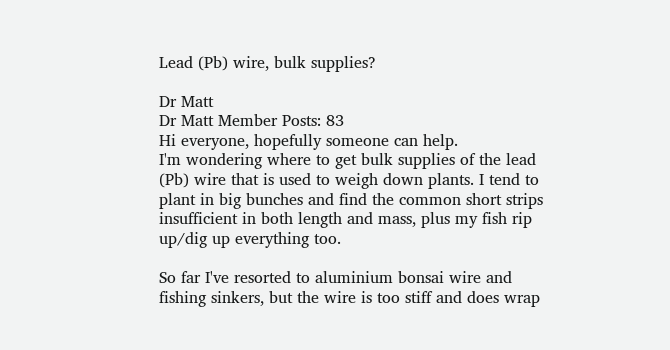Lead (Pb) wire, bulk supplies?

Dr Matt
Dr Matt Member Posts: 83
Hi everyone, hopefully someone can help.
I'm wondering where to get bulk supplies of the lead (Pb) wire that is used to weigh down plants. I tend to plant in big bunches and find the common short strips insufficient in both length and mass, plus my fish rip up/dig up everything too.

So far I've resorted to aluminium bonsai wire and fishing sinkers, but the wire is too stiff and does wrap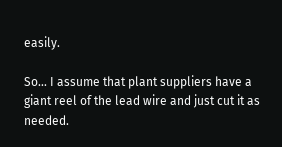easily.

So... I assume that plant suppliers have a giant reel of the lead wire and just cut it as needed.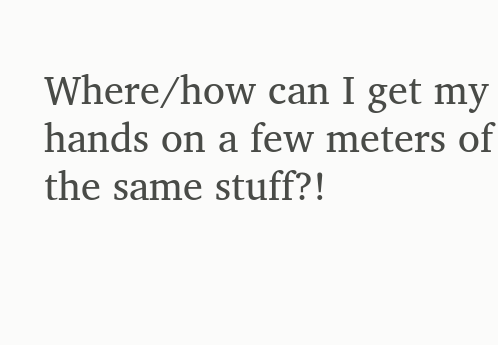Where/how can I get my hands on a few meters of the same stuff?!